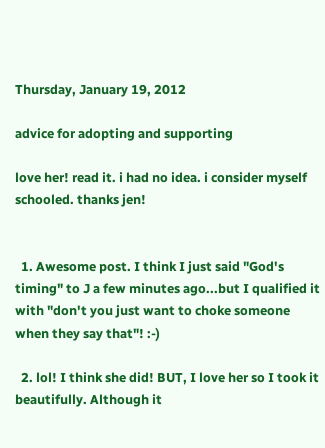Thursday, January 19, 2012

advice for adopting and supporting

love her! read it. i had no idea. i consider myself schooled. thanks jen!


  1. Awesome post. I think I just said "God's timing" to J a few minutes ago...but I qualified it with "don't you just want to choke someone when they say that"! :-)

  2. lol! I think she did! BUT, I love her so I took it beautifully. Although it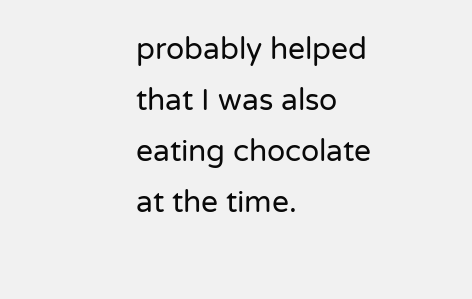probably helped that I was also eating chocolate at the time.